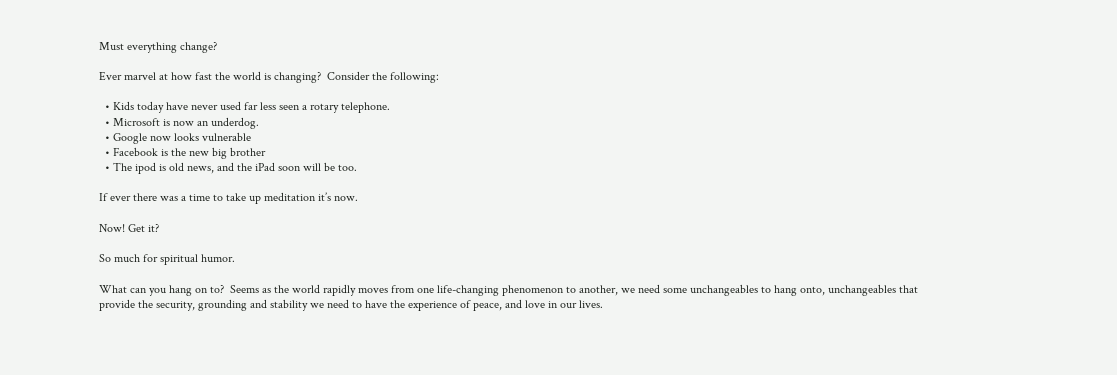Must everything change?

Ever marvel at how fast the world is changing?  Consider the following:

  • Kids today have never used far less seen a rotary telephone.
  • Microsoft is now an underdog.
  • Google now looks vulnerable
  • Facebook is the new big brother
  • The ipod is old news, and the iPad soon will be too.

If ever there was a time to take up meditation it’s now.

Now! Get it?

So much for spiritual humor.

What can you hang on to?  Seems as the world rapidly moves from one life-changing phenomenon to another, we need some unchangeables to hang onto, unchangeables that provide the security, grounding and stability we need to have the experience of peace, and love in our lives.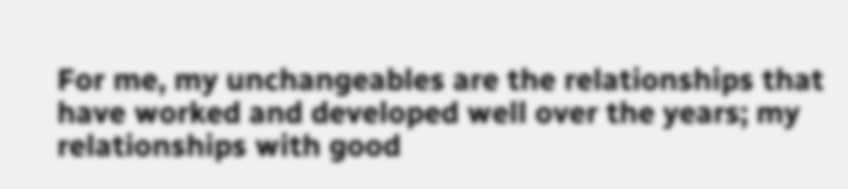For me, my unchangeables are the relationships that have worked and developed well over the years; my relationships with good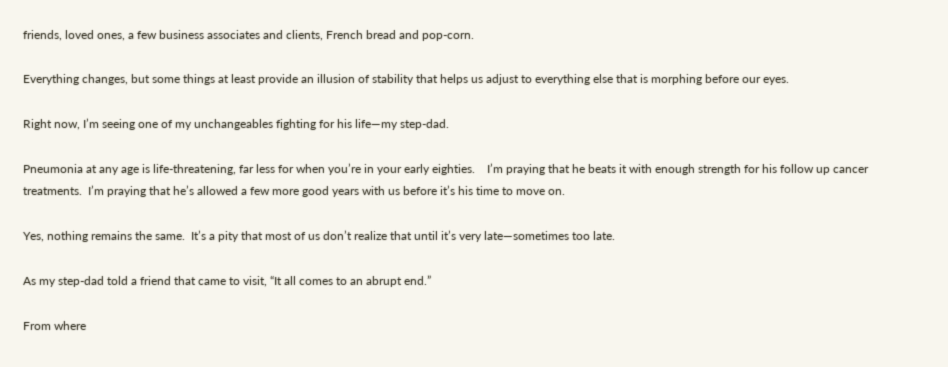friends, loved ones, a few business associates and clients, French bread and pop-corn.

Everything changes, but some things at least provide an illusion of stability that helps us adjust to everything else that is morphing before our eyes.

Right now, I’m seeing one of my unchangeables fighting for his life—my step-dad.

Pneumonia at any age is life-threatening, far less for when you’re in your early eighties.    I’m praying that he beats it with enough strength for his follow up cancer treatments.  I’m praying that he’s allowed a few more good years with us before it’s his time to move on.

Yes, nothing remains the same.  It’s a pity that most of us don’t realize that until it’s very late—sometimes too late.

As my step-dad told a friend that came to visit, “It all comes to an abrupt end.”

From where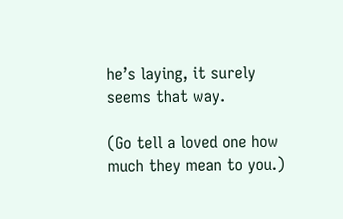he’s laying, it surely seems that way.

(Go tell a loved one how much they mean to you.)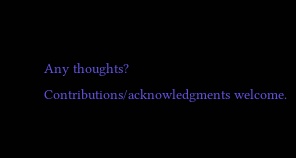Any thoughts? Contributions/acknowledgments welcome.